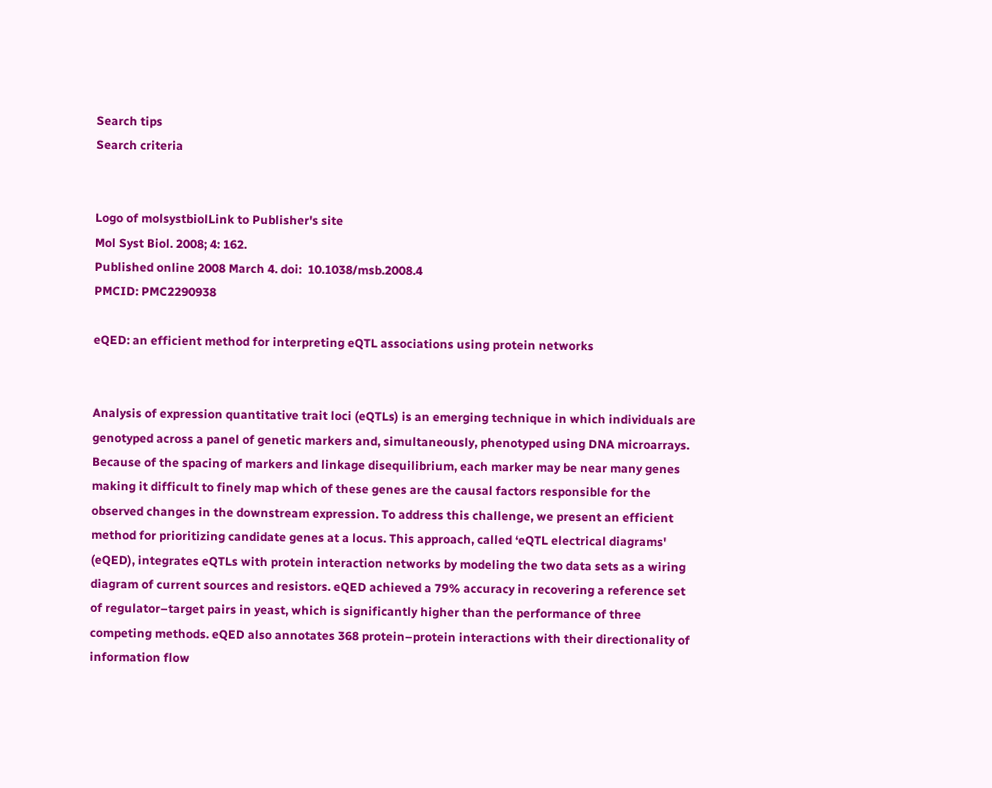Search tips
Search criteria


Logo of molsystbiolLink to Publisher's site
Mol Syst Biol. 2008; 4: 162.
Published online 2008 March 4. doi:  10.1038/msb.2008.4
PMCID: PMC2290938

eQED: an efficient method for interpreting eQTL associations using protein networks


Analysis of expression quantitative trait loci (eQTLs) is an emerging technique in which individuals are genotyped across a panel of genetic markers and, simultaneously, phenotyped using DNA microarrays. Because of the spacing of markers and linkage disequilibrium, each marker may be near many genes making it difficult to finely map which of these genes are the causal factors responsible for the observed changes in the downstream expression. To address this challenge, we present an efficient method for prioritizing candidate genes at a locus. This approach, called ‘eQTL electrical diagrams' (eQED), integrates eQTLs with protein interaction networks by modeling the two data sets as a wiring diagram of current sources and resistors. eQED achieved a 79% accuracy in recovering a reference set of regulator–target pairs in yeast, which is significantly higher than the performance of three competing methods. eQED also annotates 368 protein–protein interactions with their directionality of information flow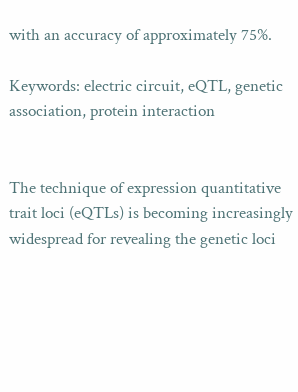with an accuracy of approximately 75%.

Keywords: electric circuit, eQTL, genetic association, protein interaction


The technique of expression quantitative trait loci (eQTLs) is becoming increasingly widespread for revealing the genetic loci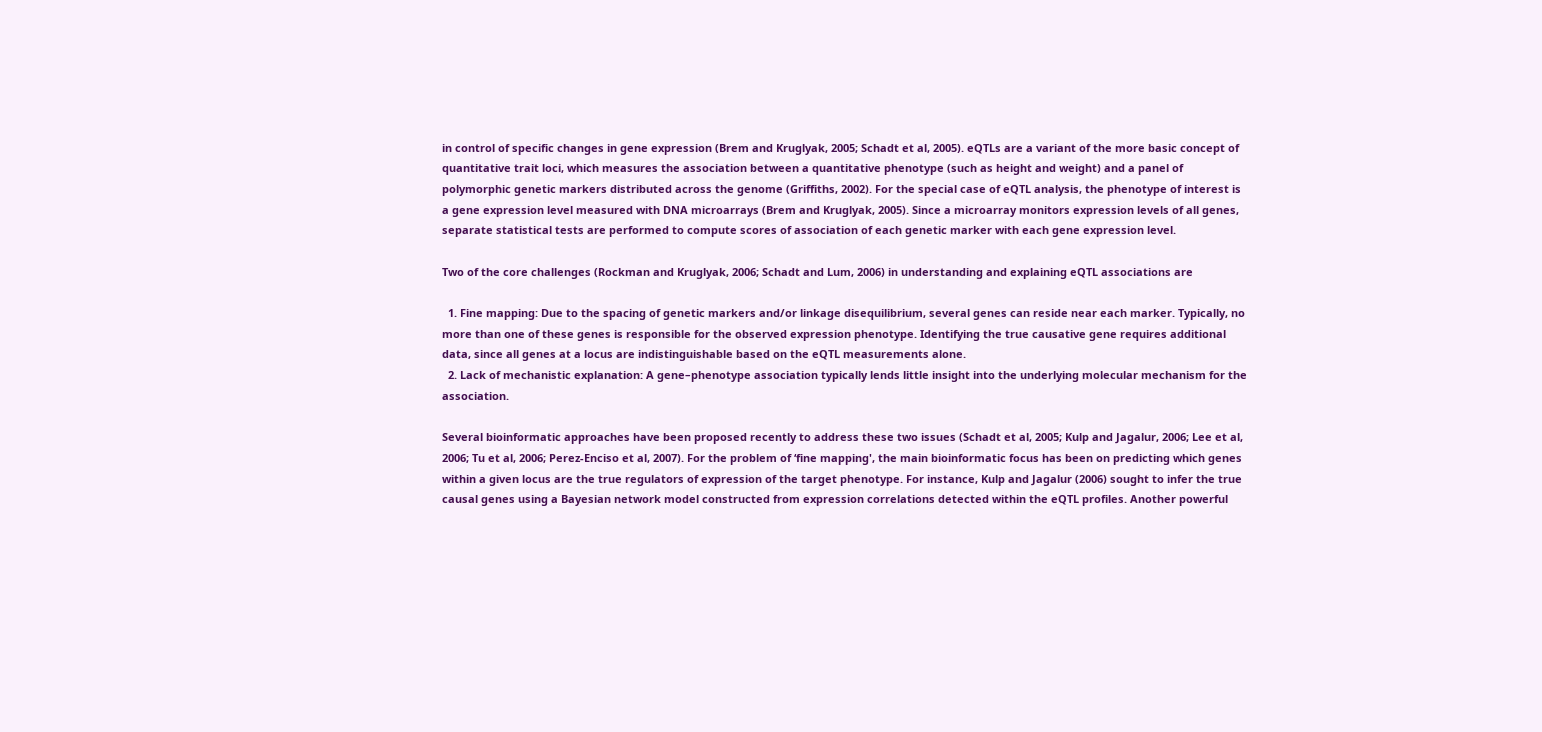in control of specific changes in gene expression (Brem and Kruglyak, 2005; Schadt et al, 2005). eQTLs are a variant of the more basic concept of quantitative trait loci, which measures the association between a quantitative phenotype (such as height and weight) and a panel of polymorphic genetic markers distributed across the genome (Griffiths, 2002). For the special case of eQTL analysis, the phenotype of interest is a gene expression level measured with DNA microarrays (Brem and Kruglyak, 2005). Since a microarray monitors expression levels of all genes, separate statistical tests are performed to compute scores of association of each genetic marker with each gene expression level.

Two of the core challenges (Rockman and Kruglyak, 2006; Schadt and Lum, 2006) in understanding and explaining eQTL associations are

  1. Fine mapping: Due to the spacing of genetic markers and/or linkage disequilibrium, several genes can reside near each marker. Typically, no more than one of these genes is responsible for the observed expression phenotype. Identifying the true causative gene requires additional data, since all genes at a locus are indistinguishable based on the eQTL measurements alone.
  2. Lack of mechanistic explanation: A gene–phenotype association typically lends little insight into the underlying molecular mechanism for the association.

Several bioinformatic approaches have been proposed recently to address these two issues (Schadt et al, 2005; Kulp and Jagalur, 2006; Lee et al, 2006; Tu et al, 2006; Perez-Enciso et al, 2007). For the problem of ‘fine mapping', the main bioinformatic focus has been on predicting which genes within a given locus are the true regulators of expression of the target phenotype. For instance, Kulp and Jagalur (2006) sought to infer the true causal genes using a Bayesian network model constructed from expression correlations detected within the eQTL profiles. Another powerful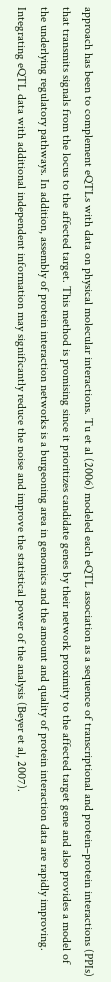approach has been to complement eQTLs with data on physical molecular interactions. Tu et al (2006) modeled each eQTL association as a sequence of transcriptional and protein–protein interactions (PPIs) that transmits signals from the locus to the affected target. This method is promising since it prioritizes candidate genes by their network proximity to the affected target gene and also provides a model of the underlying regulatory pathways. In addition, assembly of protein interaction networks is a burgeoning area in genomics and the amount and quality of protein interaction data are rapidly improving. Integrating eQTL data with additional independent information may significantly reduce the noise and improve the statistical power of the analysis (Beyer et al, 2007).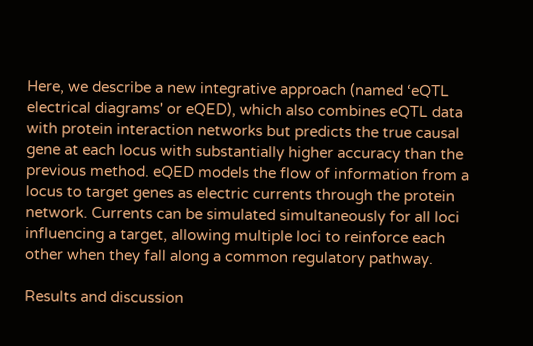Here, we describe a new integrative approach (named ‘eQTL electrical diagrams' or eQED), which also combines eQTL data with protein interaction networks but predicts the true causal gene at each locus with substantially higher accuracy than the previous method. eQED models the flow of information from a locus to target genes as electric currents through the protein network. Currents can be simulated simultaneously for all loci influencing a target, allowing multiple loci to reinforce each other when they fall along a common regulatory pathway.

Results and discussion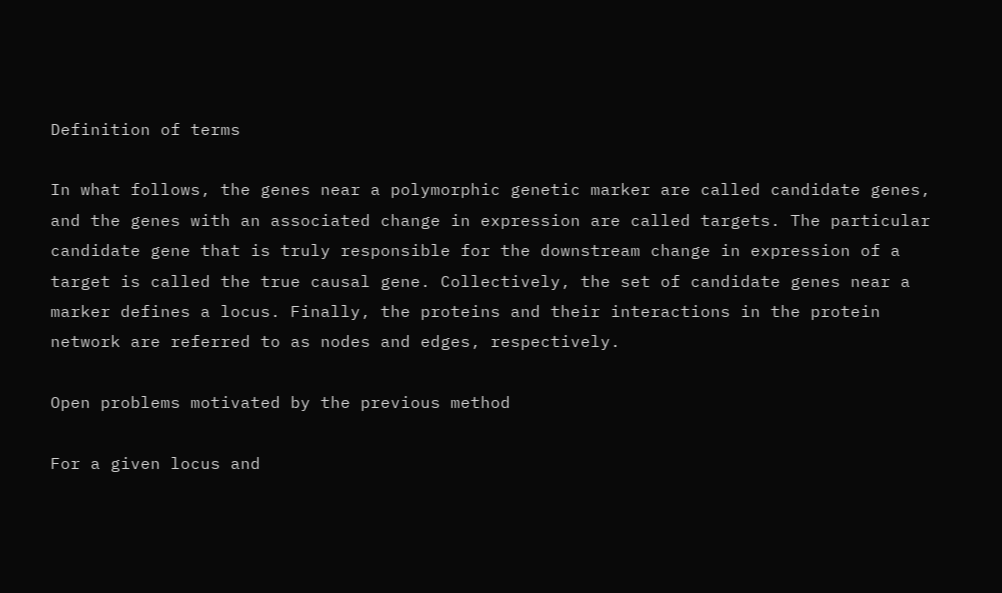Definition of terms

In what follows, the genes near a polymorphic genetic marker are called candidate genes, and the genes with an associated change in expression are called targets. The particular candidate gene that is truly responsible for the downstream change in expression of a target is called the true causal gene. Collectively, the set of candidate genes near a marker defines a locus. Finally, the proteins and their interactions in the protein network are referred to as nodes and edges, respectively.

Open problems motivated by the previous method

For a given locus and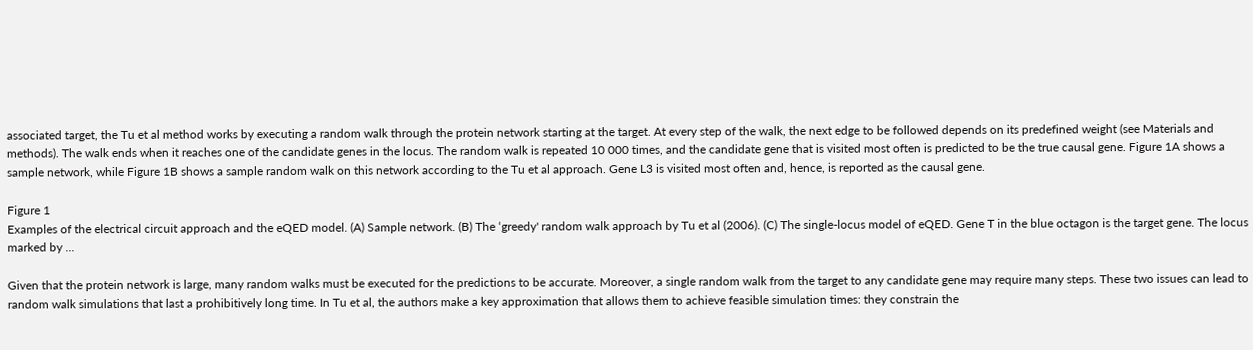associated target, the Tu et al method works by executing a random walk through the protein network starting at the target. At every step of the walk, the next edge to be followed depends on its predefined weight (see Materials and methods). The walk ends when it reaches one of the candidate genes in the locus. The random walk is repeated 10 000 times, and the candidate gene that is visited most often is predicted to be the true causal gene. Figure 1A shows a sample network, while Figure 1B shows a sample random walk on this network according to the Tu et al approach. Gene L3 is visited most often and, hence, is reported as the causal gene.

Figure 1
Examples of the electrical circuit approach and the eQED model. (A) Sample network. (B) The ‘greedy' random walk approach by Tu et al (2006). (C) The single-locus model of eQED. Gene T in the blue octagon is the target gene. The locus marked by ...

Given that the protein network is large, many random walks must be executed for the predictions to be accurate. Moreover, a single random walk from the target to any candidate gene may require many steps. These two issues can lead to random walk simulations that last a prohibitively long time. In Tu et al, the authors make a key approximation that allows them to achieve feasible simulation times: they constrain the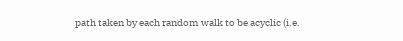path taken by each random walk to be acyclic (i.e.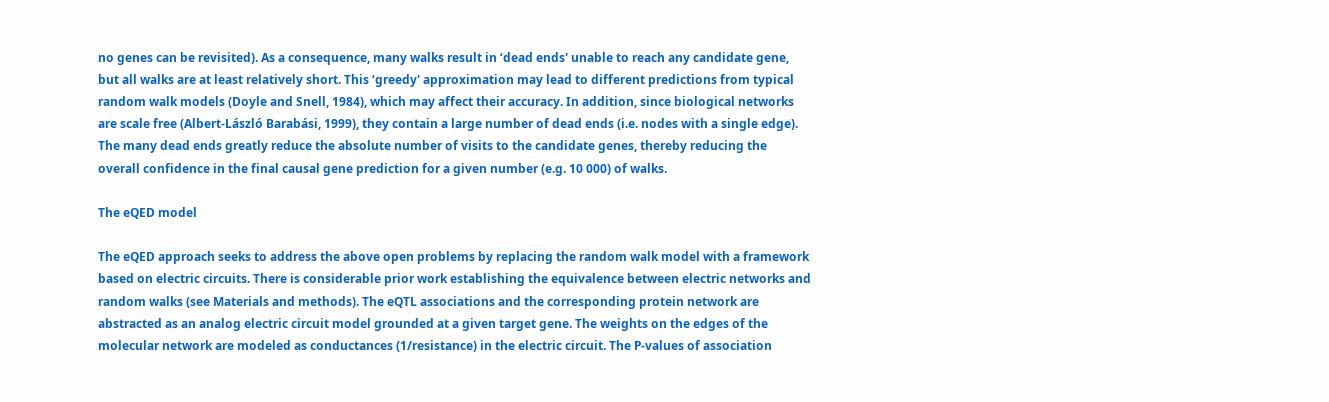no genes can be revisited). As a consequence, many walks result in ‘dead ends' unable to reach any candidate gene, but all walks are at least relatively short. This ‘greedy' approximation may lead to different predictions from typical random walk models (Doyle and Snell, 1984), which may affect their accuracy. In addition, since biological networks are scale free (Albert-László Barabási, 1999), they contain a large number of dead ends (i.e. nodes with a single edge). The many dead ends greatly reduce the absolute number of visits to the candidate genes, thereby reducing the overall confidence in the final causal gene prediction for a given number (e.g. 10 000) of walks.

The eQED model

The eQED approach seeks to address the above open problems by replacing the random walk model with a framework based on electric circuits. There is considerable prior work establishing the equivalence between electric networks and random walks (see Materials and methods). The eQTL associations and the corresponding protein network are abstracted as an analog electric circuit model grounded at a given target gene. The weights on the edges of the molecular network are modeled as conductances (1/resistance) in the electric circuit. The P-values of association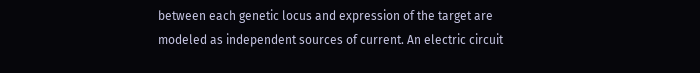between each genetic locus and expression of the target are modeled as independent sources of current. An electric circuit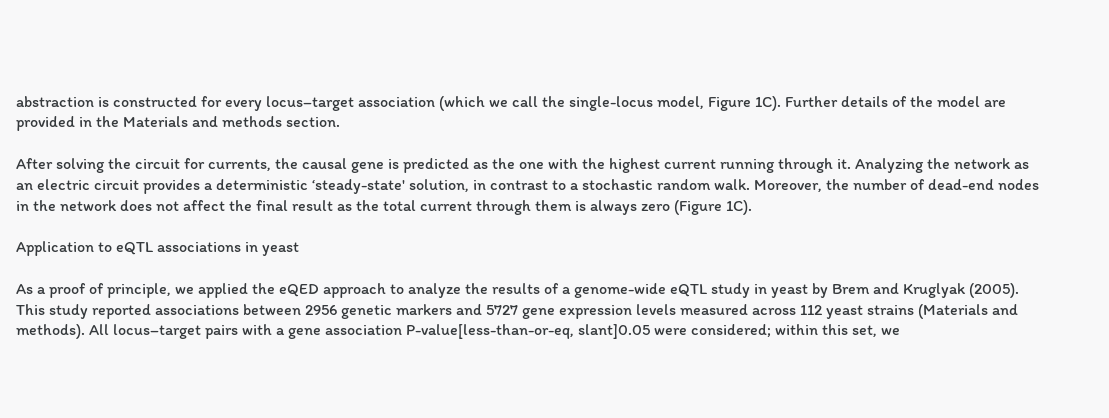abstraction is constructed for every locus–target association (which we call the single-locus model, Figure 1C). Further details of the model are provided in the Materials and methods section.

After solving the circuit for currents, the causal gene is predicted as the one with the highest current running through it. Analyzing the network as an electric circuit provides a deterministic ‘steady-state' solution, in contrast to a stochastic random walk. Moreover, the number of dead-end nodes in the network does not affect the final result as the total current through them is always zero (Figure 1C).

Application to eQTL associations in yeast

As a proof of principle, we applied the eQED approach to analyze the results of a genome-wide eQTL study in yeast by Brem and Kruglyak (2005). This study reported associations between 2956 genetic markers and 5727 gene expression levels measured across 112 yeast strains (Materials and methods). All locus–target pairs with a gene association P-value[less-than-or-eq, slant]0.05 were considered; within this set, we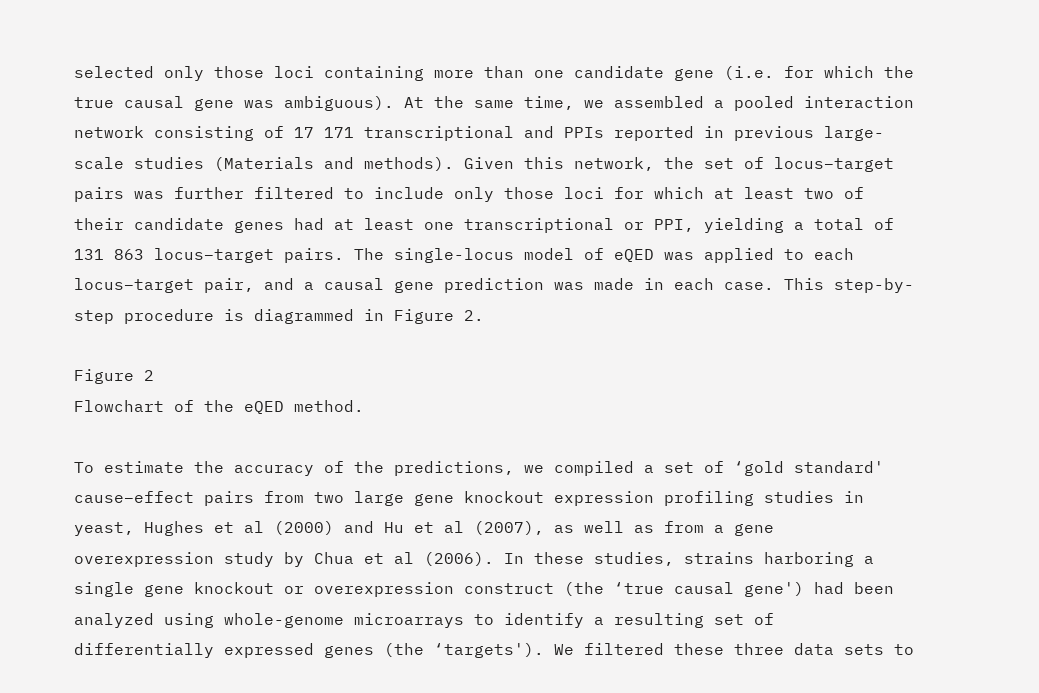selected only those loci containing more than one candidate gene (i.e. for which the true causal gene was ambiguous). At the same time, we assembled a pooled interaction network consisting of 17 171 transcriptional and PPIs reported in previous large-scale studies (Materials and methods). Given this network, the set of locus–target pairs was further filtered to include only those loci for which at least two of their candidate genes had at least one transcriptional or PPI, yielding a total of 131 863 locus–target pairs. The single-locus model of eQED was applied to each locus–target pair, and a causal gene prediction was made in each case. This step-by-step procedure is diagrammed in Figure 2.

Figure 2
Flowchart of the eQED method.

To estimate the accuracy of the predictions, we compiled a set of ‘gold standard' cause–effect pairs from two large gene knockout expression profiling studies in yeast, Hughes et al (2000) and Hu et al (2007), as well as from a gene overexpression study by Chua et al (2006). In these studies, strains harboring a single gene knockout or overexpression construct (the ‘true causal gene') had been analyzed using whole-genome microarrays to identify a resulting set of differentially expressed genes (the ‘targets'). We filtered these three data sets to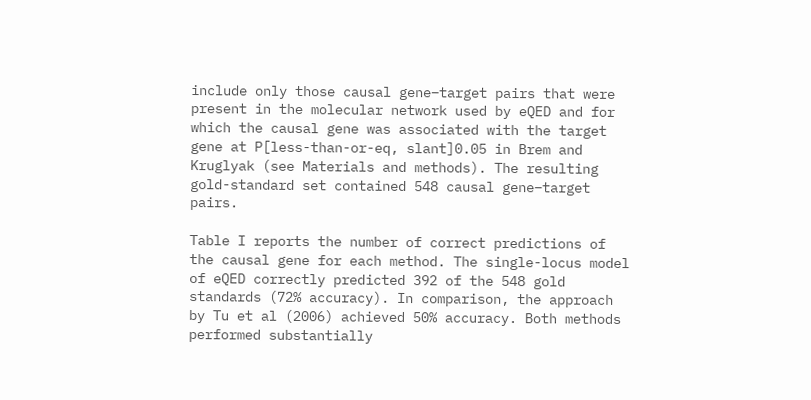include only those causal gene–target pairs that were present in the molecular network used by eQED and for which the causal gene was associated with the target gene at P[less-than-or-eq, slant]0.05 in Brem and Kruglyak (see Materials and methods). The resulting gold-standard set contained 548 causal gene–target pairs.

Table I reports the number of correct predictions of the causal gene for each method. The single-locus model of eQED correctly predicted 392 of the 548 gold standards (72% accuracy). In comparison, the approach by Tu et al (2006) achieved 50% accuracy. Both methods performed substantially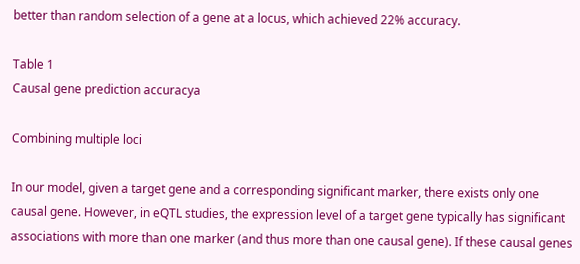better than random selection of a gene at a locus, which achieved 22% accuracy.

Table 1
Causal gene prediction accuracya

Combining multiple loci

In our model, given a target gene and a corresponding significant marker, there exists only one causal gene. However, in eQTL studies, the expression level of a target gene typically has significant associations with more than one marker (and thus more than one causal gene). If these causal genes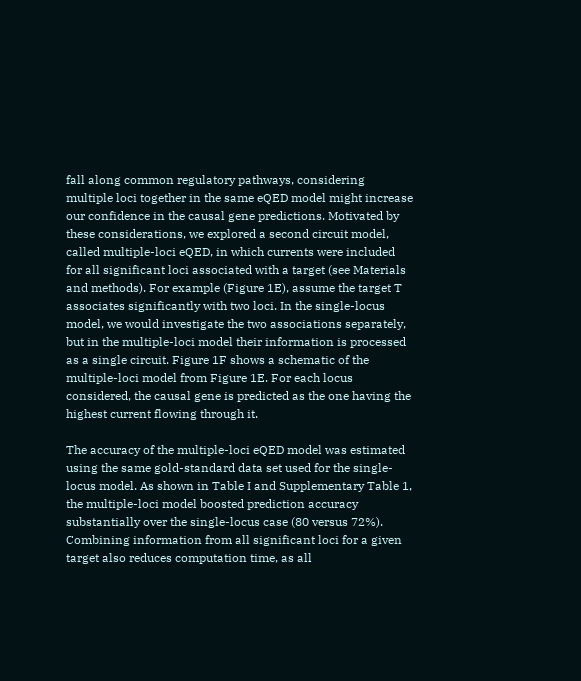fall along common regulatory pathways, considering multiple loci together in the same eQED model might increase our confidence in the causal gene predictions. Motivated by these considerations, we explored a second circuit model, called multiple-loci eQED, in which currents were included for all significant loci associated with a target (see Materials and methods). For example (Figure 1E), assume the target T associates significantly with two loci. In the single-locus model, we would investigate the two associations separately, but in the multiple-loci model their information is processed as a single circuit. Figure 1F shows a schematic of the multiple-loci model from Figure 1E. For each locus considered, the causal gene is predicted as the one having the highest current flowing through it.

The accuracy of the multiple-loci eQED model was estimated using the same gold-standard data set used for the single-locus model. As shown in Table I and Supplementary Table 1, the multiple-loci model boosted prediction accuracy substantially over the single-locus case (80 versus 72%). Combining information from all significant loci for a given target also reduces computation time, as all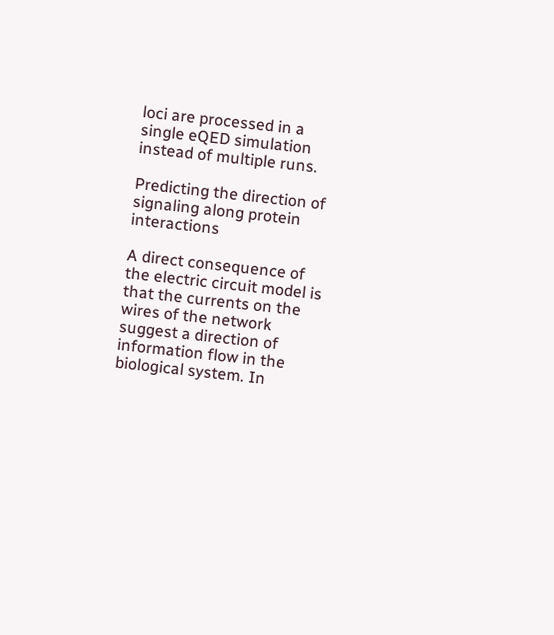loci are processed in a single eQED simulation instead of multiple runs.

Predicting the direction of signaling along protein interactions

A direct consequence of the electric circuit model is that the currents on the wires of the network suggest a direction of information flow in the biological system. In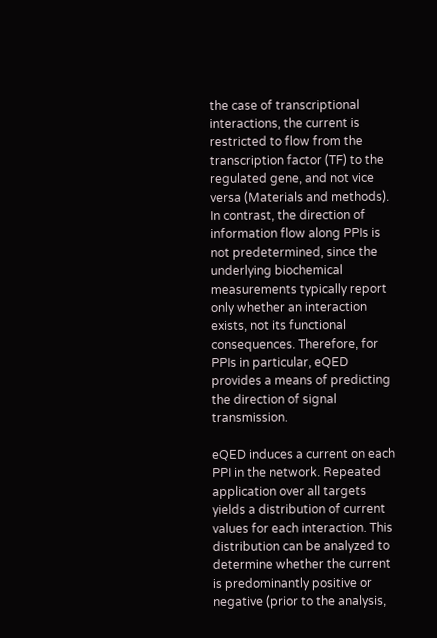the case of transcriptional interactions, the current is restricted to flow from the transcription factor (TF) to the regulated gene, and not vice versa (Materials and methods). In contrast, the direction of information flow along PPIs is not predetermined, since the underlying biochemical measurements typically report only whether an interaction exists, not its functional consequences. Therefore, for PPIs in particular, eQED provides a means of predicting the direction of signal transmission.

eQED induces a current on each PPI in the network. Repeated application over all targets yields a distribution of current values for each interaction. This distribution can be analyzed to determine whether the current is predominantly positive or negative (prior to the analysis,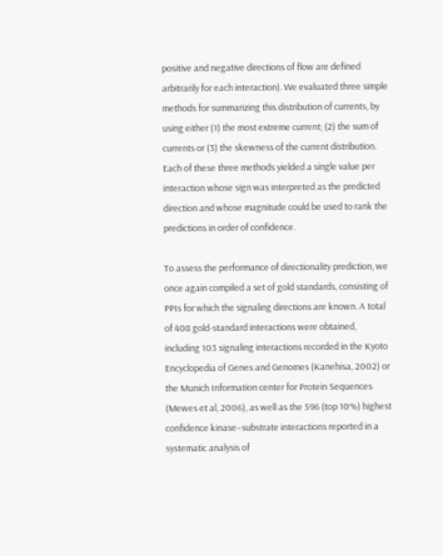positive and negative directions of flow are defined arbitrarily for each interaction). We evaluated three simple methods for summarizing this distribution of currents, by using either (1) the most extreme current; (2) the sum of currents or (3) the skewness of the current distribution. Each of these three methods yielded a single value per interaction whose sign was interpreted as the predicted direction and whose magnitude could be used to rank the predictions in order of confidence.

To assess the performance of directionality prediction, we once again compiled a set of gold standards, consisting of PPIs for which the signaling directions are known. A total of 408 gold-standard interactions were obtained, including 103 signaling interactions recorded in the Kyoto Encyclopedia of Genes and Genomes (Kanehisa, 2002) or the Munich Information center for Protein Sequences (Mewes et al, 2006), as well as the 596 (top 10%) highest confidence kinase–substrate interactions reported in a systematic analysis of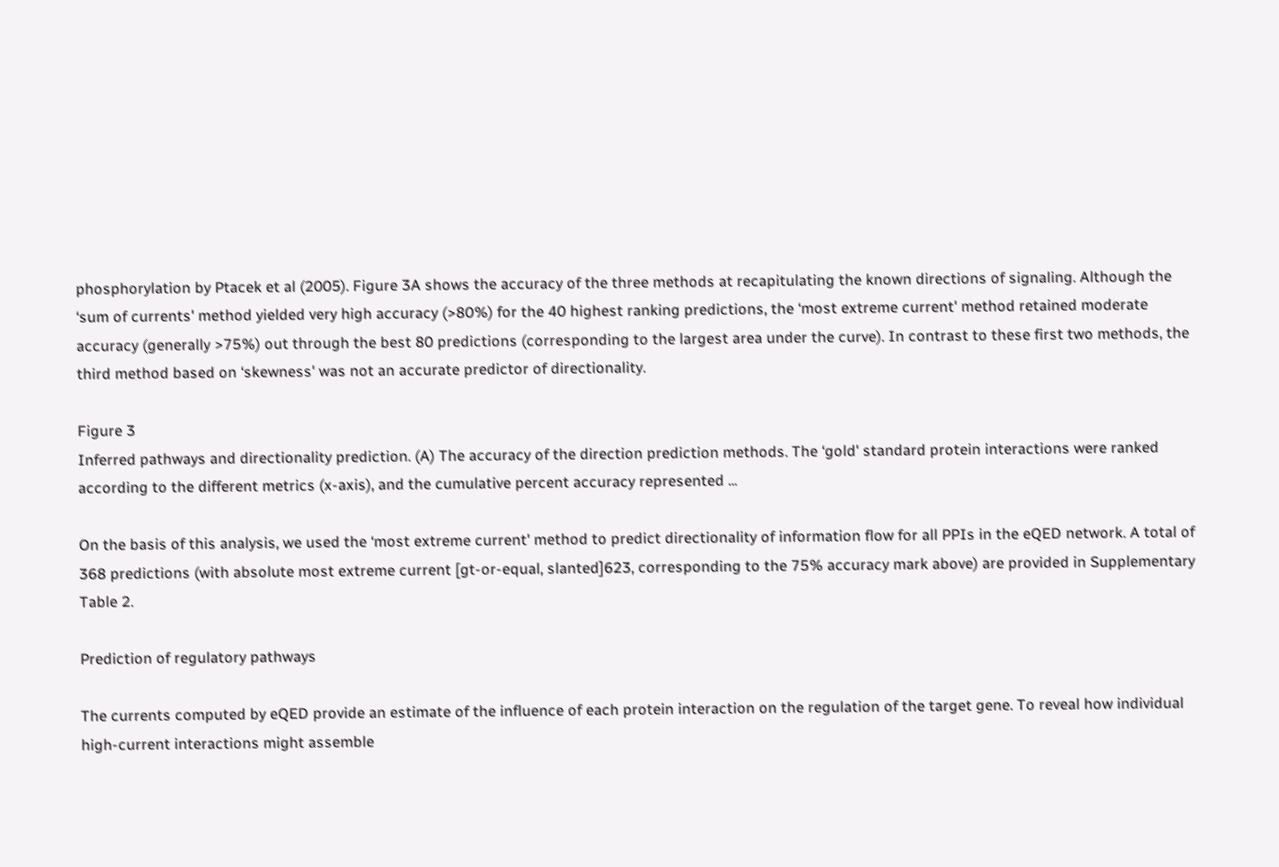phosphorylation by Ptacek et al (2005). Figure 3A shows the accuracy of the three methods at recapitulating the known directions of signaling. Although the ‘sum of currents' method yielded very high accuracy (>80%) for the 40 highest ranking predictions, the ‘most extreme current' method retained moderate accuracy (generally >75%) out through the best 80 predictions (corresponding to the largest area under the curve). In contrast to these first two methods, the third method based on ‘skewness' was not an accurate predictor of directionality.

Figure 3
Inferred pathways and directionality prediction. (A) The accuracy of the direction prediction methods. The ‘gold' standard protein interactions were ranked according to the different metrics (x-axis), and the cumulative percent accuracy represented ...

On the basis of this analysis, we used the ‘most extreme current' method to predict directionality of information flow for all PPIs in the eQED network. A total of 368 predictions (with absolute most extreme current [gt-or-equal, slanted]623, corresponding to the 75% accuracy mark above) are provided in Supplementary Table 2.

Prediction of regulatory pathways

The currents computed by eQED provide an estimate of the influence of each protein interaction on the regulation of the target gene. To reveal how individual high-current interactions might assemble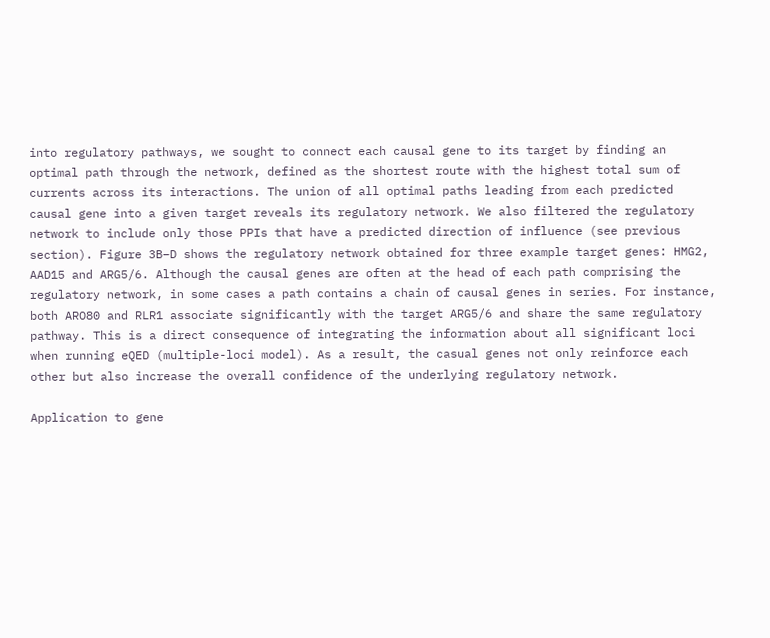into regulatory pathways, we sought to connect each causal gene to its target by finding an optimal path through the network, defined as the shortest route with the highest total sum of currents across its interactions. The union of all optimal paths leading from each predicted causal gene into a given target reveals its regulatory network. We also filtered the regulatory network to include only those PPIs that have a predicted direction of influence (see previous section). Figure 3B–D shows the regulatory network obtained for three example target genes: HMG2, AAD15 and ARG5/6. Although the causal genes are often at the head of each path comprising the regulatory network, in some cases a path contains a chain of causal genes in series. For instance, both ARO80 and RLR1 associate significantly with the target ARG5/6 and share the same regulatory pathway. This is a direct consequence of integrating the information about all significant loci when running eQED (multiple-loci model). As a result, the casual genes not only reinforce each other but also increase the overall confidence of the underlying regulatory network.

Application to gene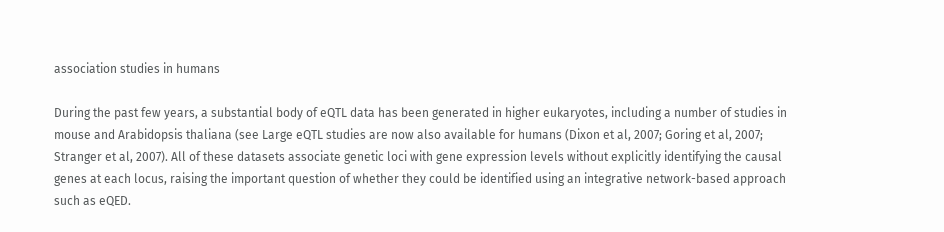association studies in humans

During the past few years, a substantial body of eQTL data has been generated in higher eukaryotes, including a number of studies in mouse and Arabidopsis thaliana (see Large eQTL studies are now also available for humans (Dixon et al, 2007; Goring et al, 2007; Stranger et al, 2007). All of these datasets associate genetic loci with gene expression levels without explicitly identifying the causal genes at each locus, raising the important question of whether they could be identified using an integrative network-based approach such as eQED.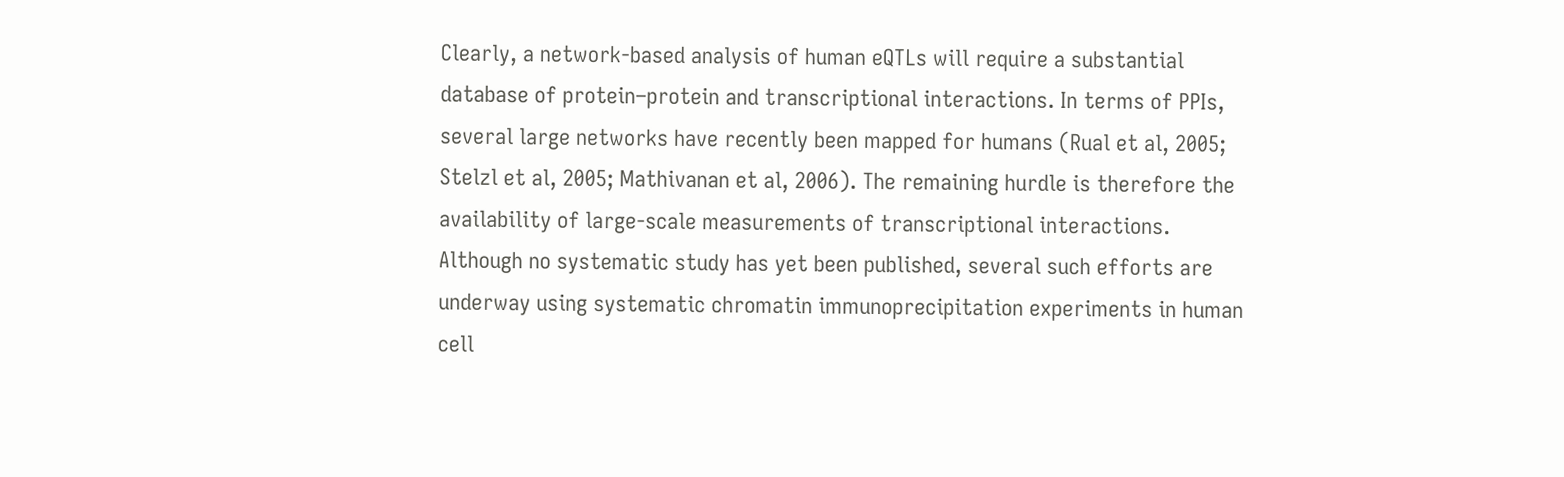Clearly, a network-based analysis of human eQTLs will require a substantial database of protein–protein and transcriptional interactions. In terms of PPIs, several large networks have recently been mapped for humans (Rual et al, 2005; Stelzl et al, 2005; Mathivanan et al, 2006). The remaining hurdle is therefore the availability of large-scale measurements of transcriptional interactions. Although no systematic study has yet been published, several such efforts are underway using systematic chromatin immunoprecipitation experiments in human cell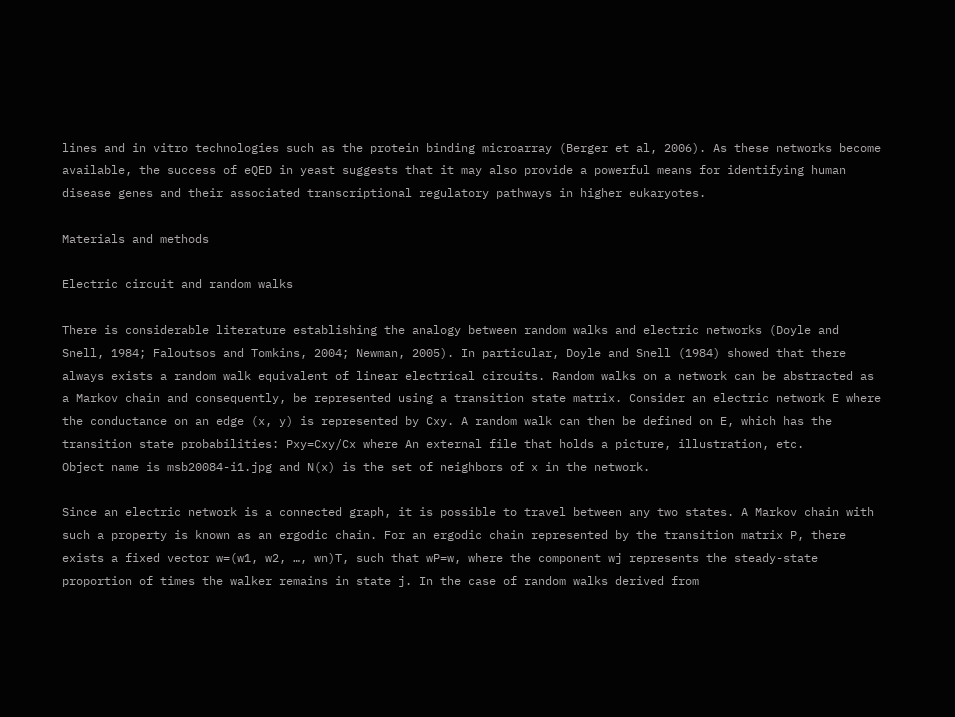lines and in vitro technologies such as the protein binding microarray (Berger et al, 2006). As these networks become available, the success of eQED in yeast suggests that it may also provide a powerful means for identifying human disease genes and their associated transcriptional regulatory pathways in higher eukaryotes.

Materials and methods

Electric circuit and random walks

There is considerable literature establishing the analogy between random walks and electric networks (Doyle and Snell, 1984; Faloutsos and Tomkins, 2004; Newman, 2005). In particular, Doyle and Snell (1984) showed that there always exists a random walk equivalent of linear electrical circuits. Random walks on a network can be abstracted as a Markov chain and consequently, be represented using a transition state matrix. Consider an electric network E where the conductance on an edge (x, y) is represented by Cxy. A random walk can then be defined on E, which has the transition state probabilities: Pxy=Cxy/Cx where An external file that holds a picture, illustration, etc.
Object name is msb20084-i1.jpg and N(x) is the set of neighbors of x in the network.

Since an electric network is a connected graph, it is possible to travel between any two states. A Markov chain with such a property is known as an ergodic chain. For an ergodic chain represented by the transition matrix P, there exists a fixed vector w=(w1, w2, …, wn)T, such that wP=w, where the component wj represents the steady-state proportion of times the walker remains in state j. In the case of random walks derived from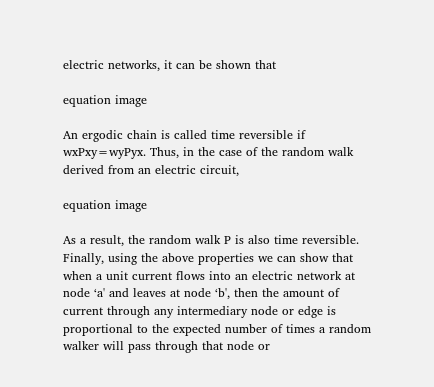electric networks, it can be shown that

equation image

An ergodic chain is called time reversible if wxPxy=wyPyx. Thus, in the case of the random walk derived from an electric circuit,

equation image

As a result, the random walk P is also time reversible. Finally, using the above properties we can show that when a unit current flows into an electric network at node ‘a' and leaves at node ‘b', then the amount of current through any intermediary node or edge is proportional to the expected number of times a random walker will pass through that node or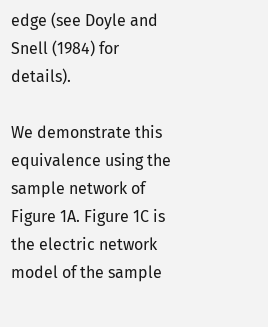edge (see Doyle and Snell (1984) for details).

We demonstrate this equivalence using the sample network of Figure 1A. Figure 1C is the electric network model of the sample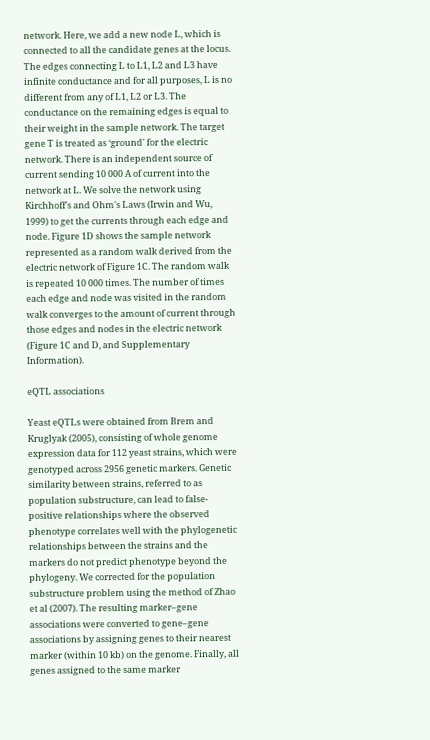network. Here, we add a new node L, which is connected to all the candidate genes at the locus. The edges connecting L to L1, L2 and L3 have infinite conductance and for all purposes, L is no different from any of L1, L2 or L3. The conductance on the remaining edges is equal to their weight in the sample network. The target gene T is treated as ‘ground' for the electric network. There is an independent source of current sending 10 000 A of current into the network at L. We solve the network using Kirchhoff's and Ohm's Laws (Irwin and Wu, 1999) to get the currents through each edge and node. Figure 1D shows the sample network represented as a random walk derived from the electric network of Figure 1C. The random walk is repeated 10 000 times. The number of times each edge and node was visited in the random walk converges to the amount of current through those edges and nodes in the electric network (Figure 1C and D, and Supplementary Information).

eQTL associations

Yeast eQTLs were obtained from Brem and Kruglyak (2005), consisting of whole genome expression data for 112 yeast strains, which were genotyped across 2956 genetic markers. Genetic similarity between strains, referred to as population substructure, can lead to false-positive relationships where the observed phenotype correlates well with the phylogenetic relationships between the strains and the markers do not predict phenotype beyond the phylogeny. We corrected for the population substructure problem using the method of Zhao et al (2007). The resulting marker–gene associations were converted to gene–gene associations by assigning genes to their nearest marker (within 10 kb) on the genome. Finally, all genes assigned to the same marker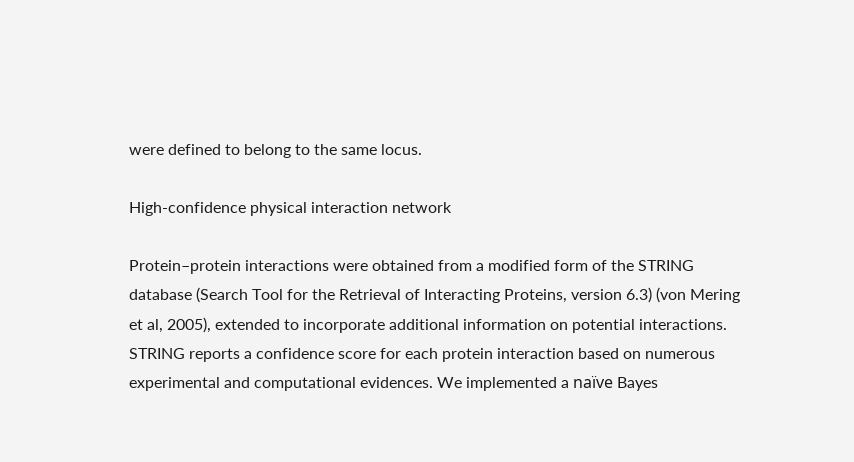were defined to belong to the same locus.

High-confidence physical interaction network

Protein–protein interactions were obtained from a modified form of the STRING database (Search Tool for the Retrieval of Interacting Proteins, version 6.3) (von Mering et al, 2005), extended to incorporate additional information on potential interactions. STRING reports a confidence score for each protein interaction based on numerous experimental and computational evidences. We implemented a naïve Bayes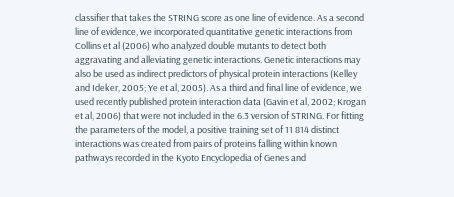classifier that takes the STRING score as one line of evidence. As a second line of evidence, we incorporated quantitative genetic interactions from Collins et al (2006) who analyzed double mutants to detect both aggravating and alleviating genetic interactions. Genetic interactions may also be used as indirect predictors of physical protein interactions (Kelley and Ideker, 2005; Ye et al, 2005). As a third and final line of evidence, we used recently published protein interaction data (Gavin et al, 2002; Krogan et al, 2006) that were not included in the 6.3 version of STRING. For fitting the parameters of the model, a positive training set of 11 814 distinct interactions was created from pairs of proteins falling within known pathways recorded in the Kyoto Encyclopedia of Genes and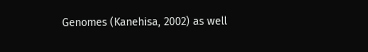Genomes (Kanehisa, 2002) as well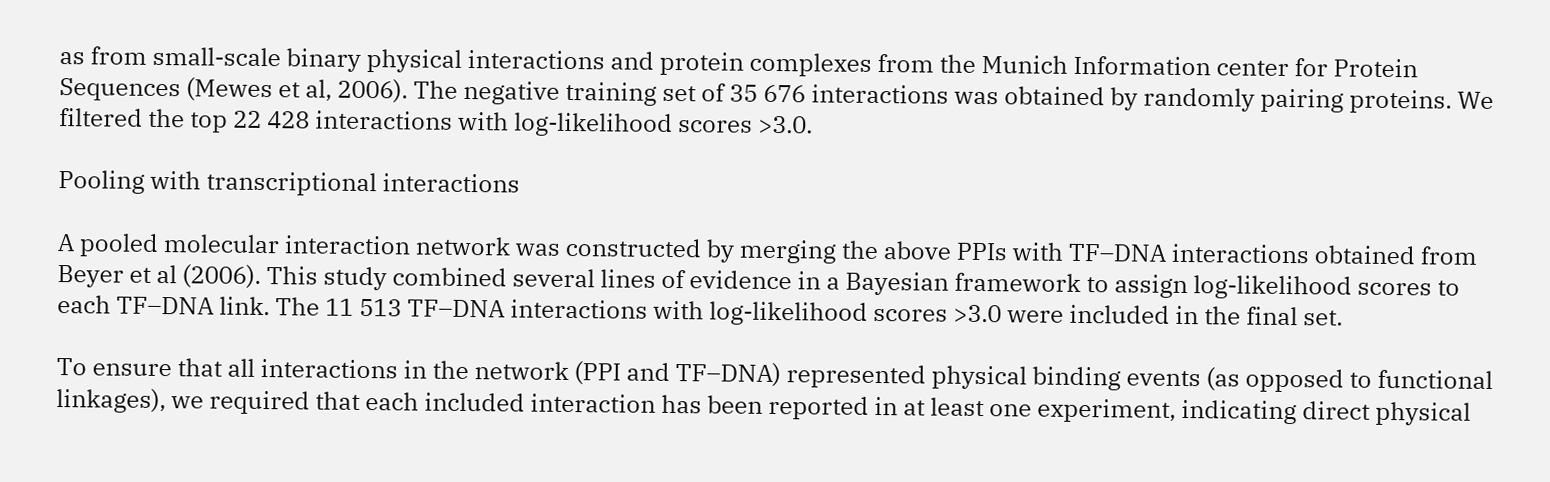as from small-scale binary physical interactions and protein complexes from the Munich Information center for Protein Sequences (Mewes et al, 2006). The negative training set of 35 676 interactions was obtained by randomly pairing proteins. We filtered the top 22 428 interactions with log-likelihood scores >3.0.

Pooling with transcriptional interactions

A pooled molecular interaction network was constructed by merging the above PPIs with TF–DNA interactions obtained from Beyer et al (2006). This study combined several lines of evidence in a Bayesian framework to assign log-likelihood scores to each TF–DNA link. The 11 513 TF–DNA interactions with log-likelihood scores >3.0 were included in the final set.

To ensure that all interactions in the network (PPI and TF–DNA) represented physical binding events (as opposed to functional linkages), we required that each included interaction has been reported in at least one experiment, indicating direct physical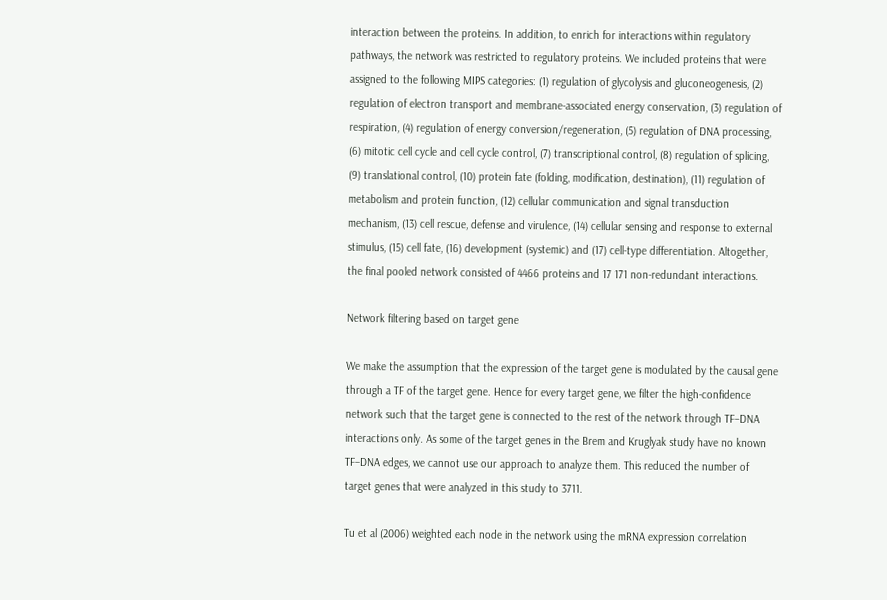interaction between the proteins. In addition, to enrich for interactions within regulatory pathways, the network was restricted to regulatory proteins. We included proteins that were assigned to the following MIPS categories: (1) regulation of glycolysis and gluconeogenesis, (2) regulation of electron transport and membrane-associated energy conservation, (3) regulation of respiration, (4) regulation of energy conversion/regeneration, (5) regulation of DNA processing, (6) mitotic cell cycle and cell cycle control, (7) transcriptional control, (8) regulation of splicing, (9) translational control, (10) protein fate (folding, modification, destination), (11) regulation of metabolism and protein function, (12) cellular communication and signal transduction mechanism, (13) cell rescue, defense and virulence, (14) cellular sensing and response to external stimulus, (15) cell fate, (16) development (systemic) and (17) cell-type differentiation. Altogether, the final pooled network consisted of 4466 proteins and 17 171 non-redundant interactions.

Network filtering based on target gene

We make the assumption that the expression of the target gene is modulated by the causal gene through a TF of the target gene. Hence for every target gene, we filter the high-confidence network such that the target gene is connected to the rest of the network through TF–DNA interactions only. As some of the target genes in the Brem and Kruglyak study have no known TF–DNA edges, we cannot use our approach to analyze them. This reduced the number of target genes that were analyzed in this study to 3711.

Tu et al (2006) weighted each node in the network using the mRNA expression correlation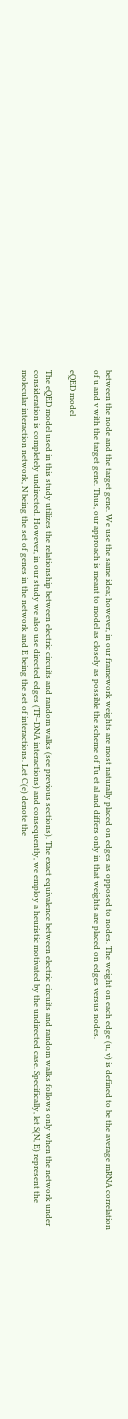between the node and the target gene. We use the same idea; however, in our framework weights are most naturally placed on edges as opposed to nodes. The weight on each edge (u, v) is defined to be the average mRNA correlation of u and v with the target gene. Thus, our approach is meant to model as closely as possible the scheme of Tu et al and differs only in that weights are placed on edges versus nodes.

eQED model

The eQED model used in this study utilizes the relationship between electric circuits and random walks (see previous sections). The exact equivalence between electric circuits and random walks follows only when the network under consideration is completely undirected. However, in our study we also use directed edges (TF–DNA interactions) and consequently, we employ a heuristic motivated by the undirected case. Specifically, let S(N, E) represent the molecular interaction network, N being the set of genes in the network and E being the set of interactions. Let C(e) denote the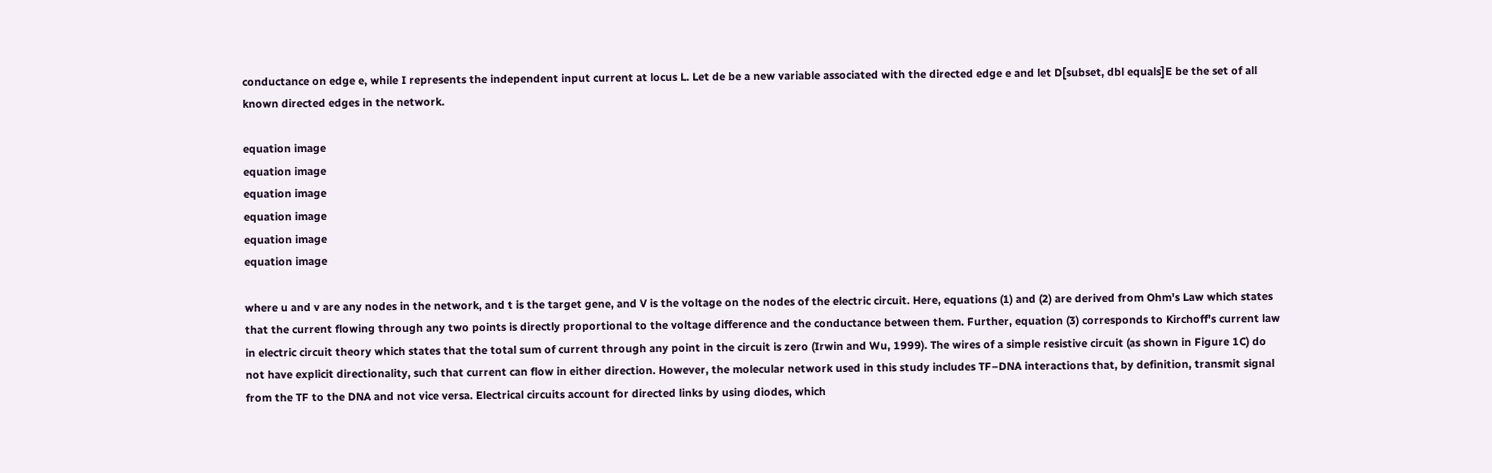conductance on edge e, while I represents the independent input current at locus L. Let de be a new variable associated with the directed edge e and let D[subset, dbl equals]E be the set of all known directed edges in the network.

equation image
equation image
equation image
equation image
equation image
equation image

where u and v are any nodes in the network, and t is the target gene, and V is the voltage on the nodes of the electric circuit. Here, equations (1) and (2) are derived from Ohm's Law which states that the current flowing through any two points is directly proportional to the voltage difference and the conductance between them. Further, equation (3) corresponds to Kirchoff's current law in electric circuit theory which states that the total sum of current through any point in the circuit is zero (Irwin and Wu, 1999). The wires of a simple resistive circuit (as shown in Figure 1C) do not have explicit directionality, such that current can flow in either direction. However, the molecular network used in this study includes TF–DNA interactions that, by definition, transmit signal from the TF to the DNA and not vice versa. Electrical circuits account for directed links by using diodes, which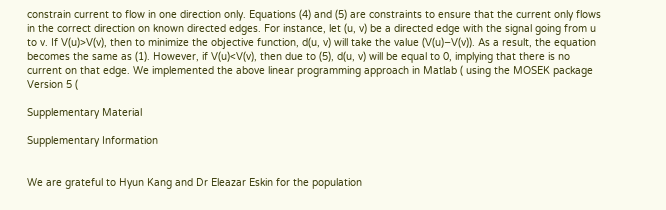constrain current to flow in one direction only. Equations (4) and (5) are constraints to ensure that the current only flows in the correct direction on known directed edges. For instance, let (u, v) be a directed edge with the signal going from u to v. If V(u)>V(v), then to minimize the objective function, d(u, v) will take the value (V(u)−V(v)). As a result, the equation becomes the same as (1). However, if V(u)<V(v), then due to (5), d(u, v) will be equal to 0, implying that there is no current on that edge. We implemented the above linear programming approach in Matlab ( using the MOSEK package Version 5 (

Supplementary Material

Supplementary Information


We are grateful to Hyun Kang and Dr Eleazar Eskin for the population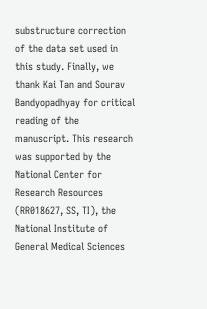substructure correction of the data set used in this study. Finally, we thank Kai Tan and Sourav Bandyopadhyay for critical reading of the manuscript. This research was supported by the National Center for Research Resources (RR018627, SS, TI), the National Institute of General Medical Sciences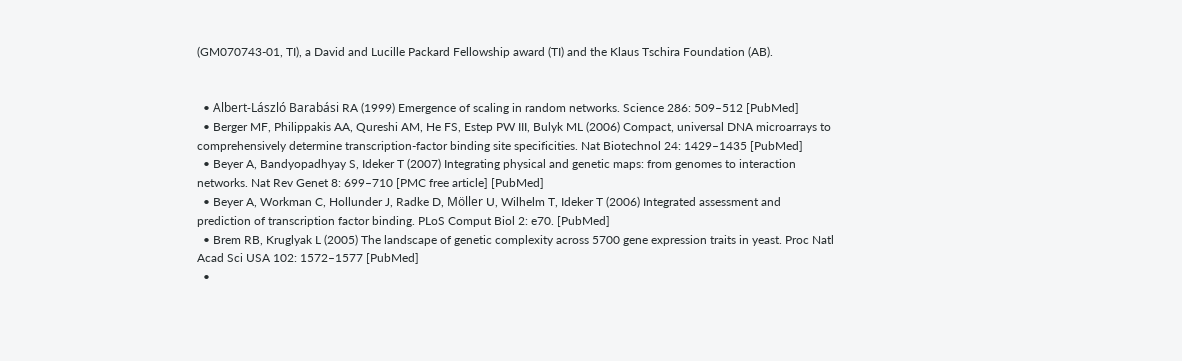(GM070743-01, TI), a David and Lucille Packard Fellowship award (TI) and the Klaus Tschira Foundation (AB).


  • Albert-László Barabási RA (1999) Emergence of scaling in random networks. Science 286: 509–512 [PubMed]
  • Berger MF, Philippakis AA, Qureshi AM, He FS, Estep PW III, Bulyk ML (2006) Compact, universal DNA microarrays to comprehensively determine transcription-factor binding site specificities. Nat Biotechnol 24: 1429–1435 [PubMed]
  • Beyer A, Bandyopadhyay S, Ideker T (2007) Integrating physical and genetic maps: from genomes to interaction networks. Nat Rev Genet 8: 699–710 [PMC free article] [PubMed]
  • Beyer A, Workman C, Hollunder J, Radke D, Möller U, Wilhelm T, Ideker T (2006) Integrated assessment and prediction of transcription factor binding. PLoS Comput Biol 2: e70. [PubMed]
  • Brem RB, Kruglyak L (2005) The landscape of genetic complexity across 5700 gene expression traits in yeast. Proc Natl Acad Sci USA 102: 1572–1577 [PubMed]
  •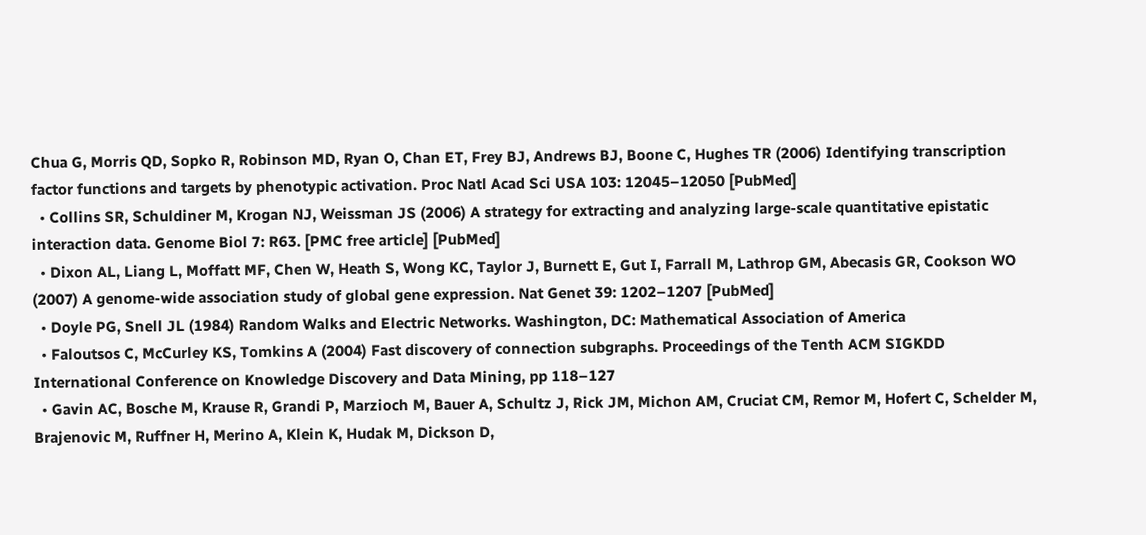Chua G, Morris QD, Sopko R, Robinson MD, Ryan O, Chan ET, Frey BJ, Andrews BJ, Boone C, Hughes TR (2006) Identifying transcription factor functions and targets by phenotypic activation. Proc Natl Acad Sci USA 103: 12045–12050 [PubMed]
  • Collins SR, Schuldiner M, Krogan NJ, Weissman JS (2006) A strategy for extracting and analyzing large-scale quantitative epistatic interaction data. Genome Biol 7: R63. [PMC free article] [PubMed]
  • Dixon AL, Liang L, Moffatt MF, Chen W, Heath S, Wong KC, Taylor J, Burnett E, Gut I, Farrall M, Lathrop GM, Abecasis GR, Cookson WO (2007) A genome-wide association study of global gene expression. Nat Genet 39: 1202–1207 [PubMed]
  • Doyle PG, Snell JL (1984) Random Walks and Electric Networks. Washington, DC: Mathematical Association of America
  • Faloutsos C, McCurley KS, Tomkins A (2004) Fast discovery of connection subgraphs. Proceedings of the Tenth ACM SIGKDD International Conference on Knowledge Discovery and Data Mining, pp 118–127
  • Gavin AC, Bosche M, Krause R, Grandi P, Marzioch M, Bauer A, Schultz J, Rick JM, Michon AM, Cruciat CM, Remor M, Hofert C, Schelder M, Brajenovic M, Ruffner H, Merino A, Klein K, Hudak M, Dickson D,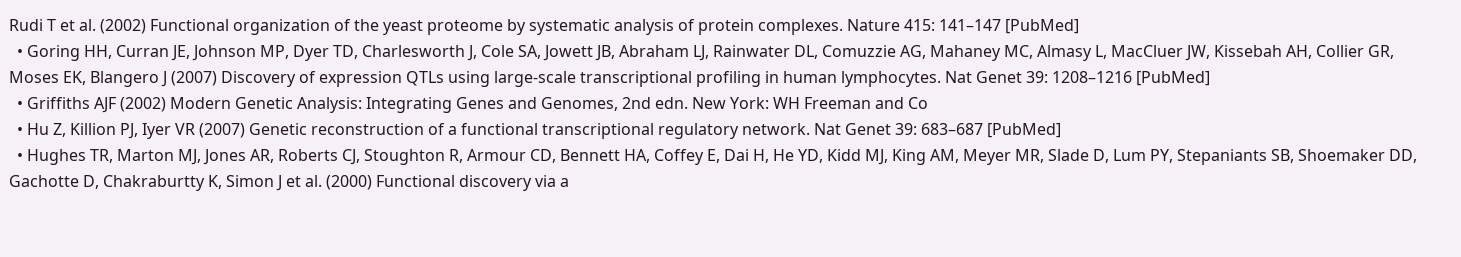Rudi T et al. (2002) Functional organization of the yeast proteome by systematic analysis of protein complexes. Nature 415: 141–147 [PubMed]
  • Goring HH, Curran JE, Johnson MP, Dyer TD, Charlesworth J, Cole SA, Jowett JB, Abraham LJ, Rainwater DL, Comuzzie AG, Mahaney MC, Almasy L, MacCluer JW, Kissebah AH, Collier GR, Moses EK, Blangero J (2007) Discovery of expression QTLs using large-scale transcriptional profiling in human lymphocytes. Nat Genet 39: 1208–1216 [PubMed]
  • Griffiths AJF (2002) Modern Genetic Analysis: Integrating Genes and Genomes, 2nd edn. New York: WH Freeman and Co
  • Hu Z, Killion PJ, Iyer VR (2007) Genetic reconstruction of a functional transcriptional regulatory network. Nat Genet 39: 683–687 [PubMed]
  • Hughes TR, Marton MJ, Jones AR, Roberts CJ, Stoughton R, Armour CD, Bennett HA, Coffey E, Dai H, He YD, Kidd MJ, King AM, Meyer MR, Slade D, Lum PY, Stepaniants SB, Shoemaker DD, Gachotte D, Chakraburtty K, Simon J et al. (2000) Functional discovery via a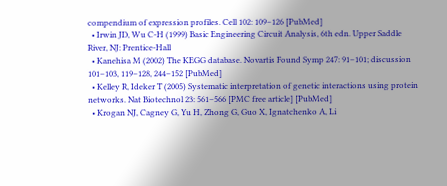compendium of expression profiles. Cell 102: 109–126 [PubMed]
  • Irwin JD, Wu C-H (1999) Basic Engineering Circuit Analysis, 6th edn. Upper Saddle River, NJ: Prentice-Hall
  • Kanehisa M (2002) The KEGG database. Novartis Found Symp 247: 91–101; discussion 101–103, 119–128, 244–152 [PubMed]
  • Kelley R, Ideker T (2005) Systematic interpretation of genetic interactions using protein networks. Nat Biotechnol 23: 561–566 [PMC free article] [PubMed]
  • Krogan NJ, Cagney G, Yu H, Zhong G, Guo X, Ignatchenko A, Li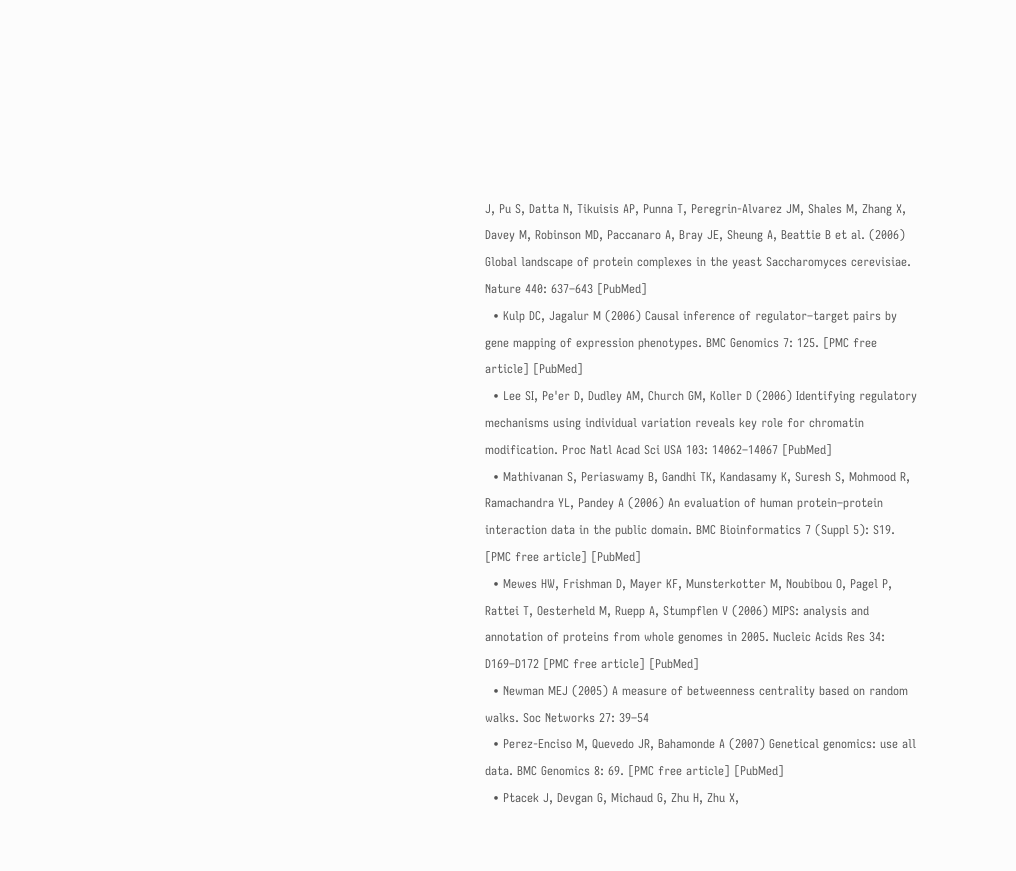J, Pu S, Datta N, Tikuisis AP, Punna T, Peregrin-Alvarez JM, Shales M, Zhang X, Davey M, Robinson MD, Paccanaro A, Bray JE, Sheung A, Beattie B et al. (2006) Global landscape of protein complexes in the yeast Saccharomyces cerevisiae. Nature 440: 637–643 [PubMed]
  • Kulp DC, Jagalur M (2006) Causal inference of regulator–target pairs by gene mapping of expression phenotypes. BMC Genomics 7: 125. [PMC free article] [PubMed]
  • Lee SI, Pe'er D, Dudley AM, Church GM, Koller D (2006) Identifying regulatory mechanisms using individual variation reveals key role for chromatin modification. Proc Natl Acad Sci USA 103: 14062–14067 [PubMed]
  • Mathivanan S, Periaswamy B, Gandhi TK, Kandasamy K, Suresh S, Mohmood R, Ramachandra YL, Pandey A (2006) An evaluation of human protein–protein interaction data in the public domain. BMC Bioinformatics 7 (Suppl 5): S19. [PMC free article] [PubMed]
  • Mewes HW, Frishman D, Mayer KF, Munsterkotter M, Noubibou O, Pagel P, Rattei T, Oesterheld M, Ruepp A, Stumpflen V (2006) MIPS: analysis and annotation of proteins from whole genomes in 2005. Nucleic Acids Res 34: D169–D172 [PMC free article] [PubMed]
  • Newman MEJ (2005) A measure of betweenness centrality based on random walks. Soc Networks 27: 39–54
  • Perez-Enciso M, Quevedo JR, Bahamonde A (2007) Genetical genomics: use all data. BMC Genomics 8: 69. [PMC free article] [PubMed]
  • Ptacek J, Devgan G, Michaud G, Zhu H, Zhu X,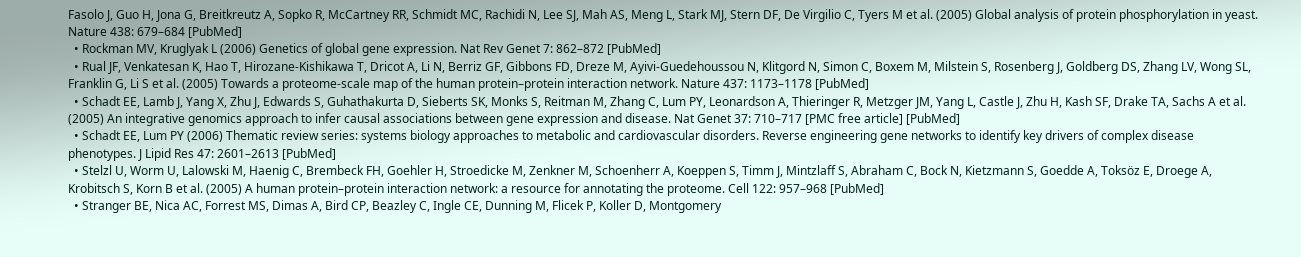Fasolo J, Guo H, Jona G, Breitkreutz A, Sopko R, McCartney RR, Schmidt MC, Rachidi N, Lee SJ, Mah AS, Meng L, Stark MJ, Stern DF, De Virgilio C, Tyers M et al. (2005) Global analysis of protein phosphorylation in yeast. Nature 438: 679–684 [PubMed]
  • Rockman MV, Kruglyak L (2006) Genetics of global gene expression. Nat Rev Genet 7: 862–872 [PubMed]
  • Rual JF, Venkatesan K, Hao T, Hirozane-Kishikawa T, Dricot A, Li N, Berriz GF, Gibbons FD, Dreze M, Ayivi-Guedehoussou N, Klitgord N, Simon C, Boxem M, Milstein S, Rosenberg J, Goldberg DS, Zhang LV, Wong SL, Franklin G, Li S et al. (2005) Towards a proteome-scale map of the human protein–protein interaction network. Nature 437: 1173–1178 [PubMed]
  • Schadt EE, Lamb J, Yang X, Zhu J, Edwards S, Guhathakurta D, Sieberts SK, Monks S, Reitman M, Zhang C, Lum PY, Leonardson A, Thieringer R, Metzger JM, Yang L, Castle J, Zhu H, Kash SF, Drake TA, Sachs A et al. (2005) An integrative genomics approach to infer causal associations between gene expression and disease. Nat Genet 37: 710–717 [PMC free article] [PubMed]
  • Schadt EE, Lum PY (2006) Thematic review series: systems biology approaches to metabolic and cardiovascular disorders. Reverse engineering gene networks to identify key drivers of complex disease phenotypes. J Lipid Res 47: 2601–2613 [PubMed]
  • Stelzl U, Worm U, Lalowski M, Haenig C, Brembeck FH, Goehler H, Stroedicke M, Zenkner M, Schoenherr A, Koeppen S, Timm J, Mintzlaff S, Abraham C, Bock N, Kietzmann S, Goedde A, Toksöz E, Droege A, Krobitsch S, Korn B et al. (2005) A human protein–protein interaction network: a resource for annotating the proteome. Cell 122: 957–968 [PubMed]
  • Stranger BE, Nica AC, Forrest MS, Dimas A, Bird CP, Beazley C, Ingle CE, Dunning M, Flicek P, Koller D, Montgomery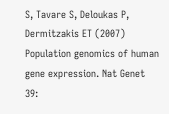S, Tavare S, Deloukas P, Dermitzakis ET (2007) Population genomics of human gene expression. Nat Genet 39: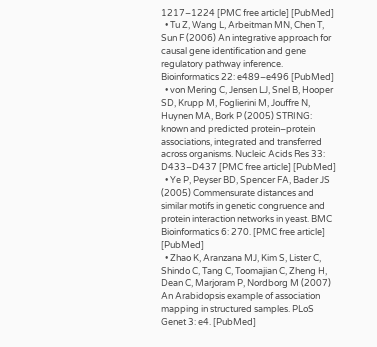1217–1224 [PMC free article] [PubMed]
  • Tu Z, Wang L, Arbeitman MN, Chen T, Sun F (2006) An integrative approach for causal gene identification and gene regulatory pathway inference. Bioinformatics 22: e489–e496 [PubMed]
  • von Mering C, Jensen LJ, Snel B, Hooper SD, Krupp M, Foglierini M, Jouffre N, Huynen MA, Bork P (2005) STRING: known and predicted protein–protein associations, integrated and transferred across organisms. Nucleic Acids Res 33: D433–D437 [PMC free article] [PubMed]
  • Ye P, Peyser BD, Spencer FA, Bader JS (2005) Commensurate distances and similar motifs in genetic congruence and protein interaction networks in yeast. BMC Bioinformatics 6: 270. [PMC free article] [PubMed]
  • Zhao K, Aranzana MJ, Kim S, Lister C, Shindo C, Tang C, Toomajian C, Zheng H, Dean C, Marjoram P, Nordborg M (2007) An Arabidopsis example of association mapping in structured samples. PLoS Genet 3: e4. [PubMed]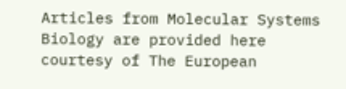Articles from Molecular Systems Biology are provided here courtesy of The European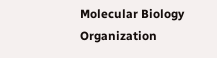Molecular Biology Organization